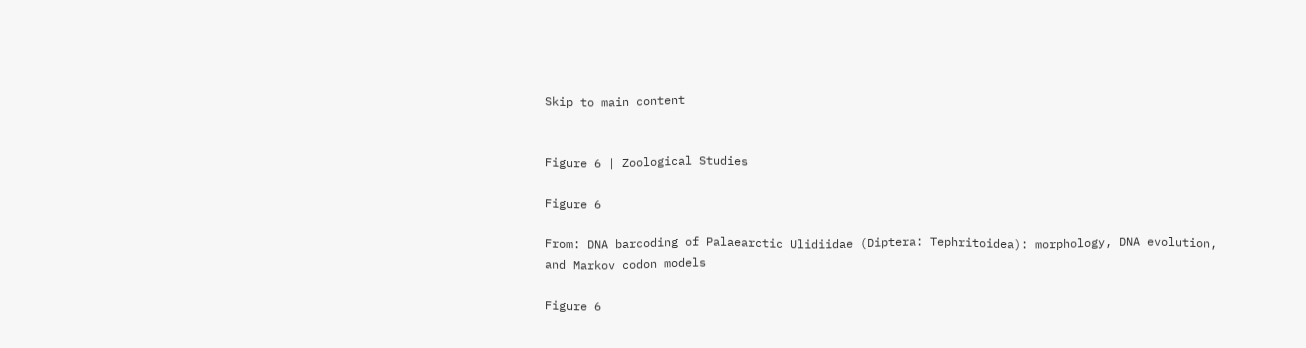Skip to main content


Figure 6 | Zoological Studies

Figure 6

From: DNA barcoding of Palaearctic Ulidiidae (Diptera: Tephritoidea): morphology, DNA evolution, and Markov codon models

Figure 6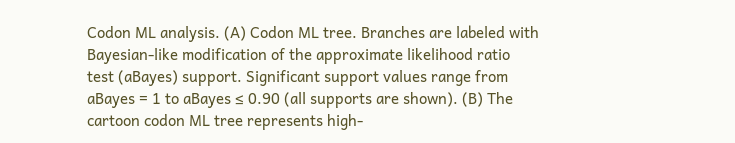Codon ML analysis. (A) Codon ML tree. Branches are labeled with Bayesian-like modification of the approximate likelihood ratio test (aBayes) support. Significant support values range from aBayes = 1 to aBayes ≤ 0.90 (all supports are shown). (B) The cartoon codon ML tree represents high-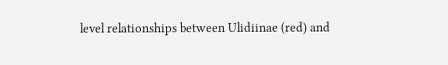level relationships between Ulidiinae (red) and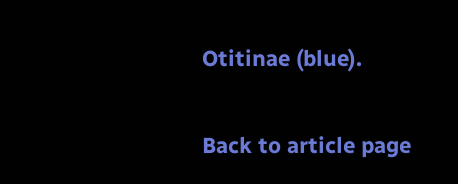Otitinae (blue).

Back to article page